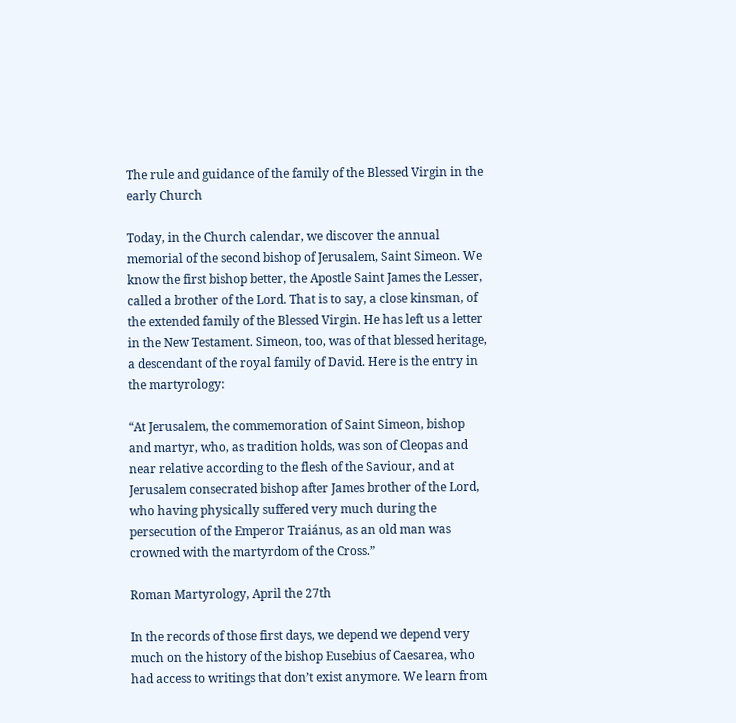The rule and guidance of the family of the Blessed Virgin in the early Church

Today, in the Church calendar, we discover the annual memorial of the second bishop of Jerusalem, Saint Simeon. We know the first bishop better, the Apostle Saint James the Lesser, called a brother of the Lord. That is to say, a close kinsman, of the extended family of the Blessed Virgin. He has left us a letter in the New Testament. Simeon, too, was of that blessed heritage, a descendant of the royal family of David. Here is the entry in the martyrology:

“At Jerusalem, the commemoration of Saint Simeon, bishop and martyr, who, as tradition holds, was son of Cleopas and near relative according to the flesh of the Saviour, and at Jerusalem consecrated bishop after James brother of the Lord, who having physically suffered very much during the persecution of the Emperor Traiánus, as an old man was crowned with the martyrdom of the Cross.”

Roman Martyrology, April the 27th

In the records of those first days, we depend we depend very much on the history of the bishop Eusebius of Caesarea, who had access to writings that don’t exist anymore. We learn from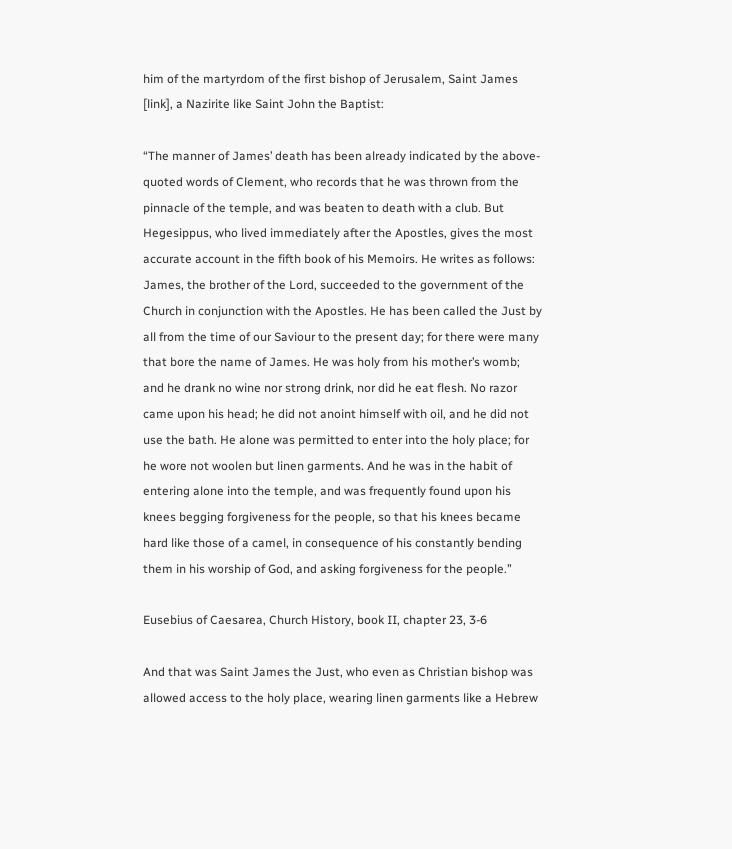him of the martyrdom of the first bishop of Jerusalem, Saint James [link], a Nazirite like Saint John the Baptist:

“The manner of James’ death has been already indicated by the above-quoted words of Clement, who records that he was thrown from the pinnacle of the temple, and was beaten to death with a club. But Hegesippus, who lived immediately after the Apostles, gives the most accurate account in the fifth book of his Memoirs. He writes as follows: James, the brother of the Lord, succeeded to the government of the Church in conjunction with the Apostles. He has been called the Just by all from the time of our Saviour to the present day; for there were many that bore the name of James. He was holy from his mother’s womb; and he drank no wine nor strong drink, nor did he eat flesh. No razor came upon his head; he did not anoint himself with oil, and he did not use the bath. He alone was permitted to enter into the holy place; for he wore not woolen but linen garments. And he was in the habit of entering alone into the temple, and was frequently found upon his knees begging forgiveness for the people, so that his knees became hard like those of a camel, in consequence of his constantly bending them in his worship of God, and asking forgiveness for the people.”

Eusebius of Caesarea, Church History, book II, chapter 23, 3-6

And that was Saint James the Just, who even as Christian bishop was allowed access to the holy place, wearing linen garments like a Hebrew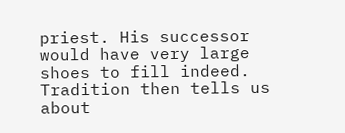priest. His successor would have very large shoes to fill indeed. Tradition then tells us about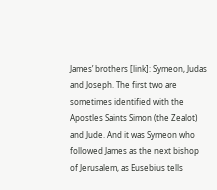James’ brothers [link]: Symeon, Judas and Joseph. The first two are sometimes identified with the Apostles Saints Simon (the Zealot) and Jude. And it was Symeon who followed James as the next bishop of Jerusalem, as Eusebius tells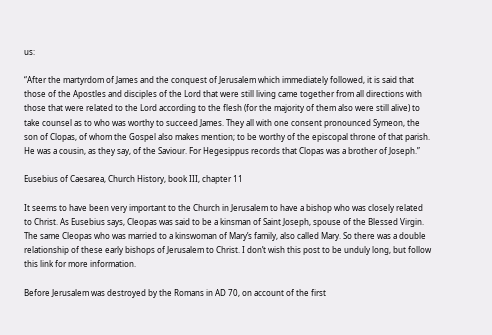us:

“After the martyrdom of James and the conquest of Jerusalem which immediately followed, it is said that those of the Apostles and disciples of the Lord that were still living came together from all directions with those that were related to the Lord according to the flesh (for the majority of them also were still alive) to take counsel as to who was worthy to succeed James. They all with one consent pronounced Symeon, the son of Clopas, of whom the Gospel also makes mention; to be worthy of the episcopal throne of that parish. He was a cousin, as they say, of the Saviour. For Hegesippus records that Clopas was a brother of Joseph.”

Eusebius of Caesarea, Church History, book III, chapter 11

It seems to have been very important to the Church in Jerusalem to have a bishop who was closely related to Christ. As Eusebius says, Cleopas was said to be a kinsman of Saint Joseph, spouse of the Blessed Virgin. The same Cleopas who was married to a kinswoman of Mary’s family, also called Mary. So there was a double relationship of these early bishops of Jerusalem to Christ. I don’t wish this post to be unduly long, but follow this link for more information.

Before Jerusalem was destroyed by the Romans in AD 70, on account of the first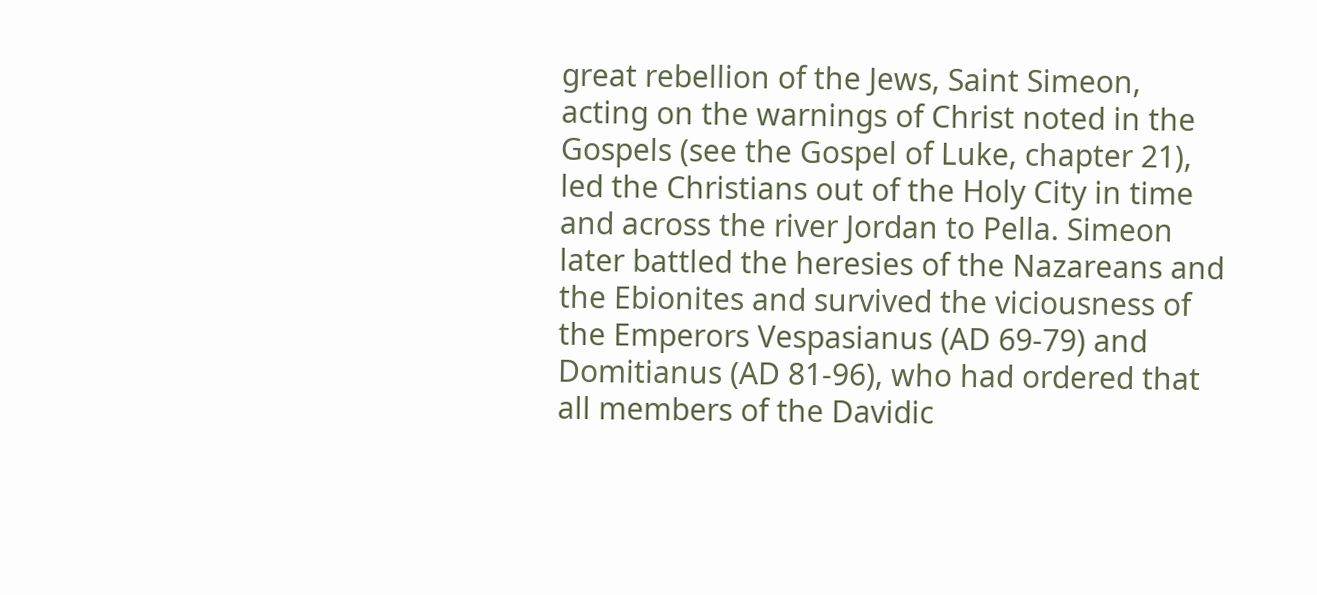great rebellion of the Jews, Saint Simeon, acting on the warnings of Christ noted in the Gospels (see the Gospel of Luke, chapter 21), led the Christians out of the Holy City in time and across the river Jordan to Pella. Simeon later battled the heresies of the Nazareans and the Ebionites and survived the viciousness of the Emperors Vespasianus (AD 69-79) and Domitianus (AD 81-96), who had ordered that all members of the Davidic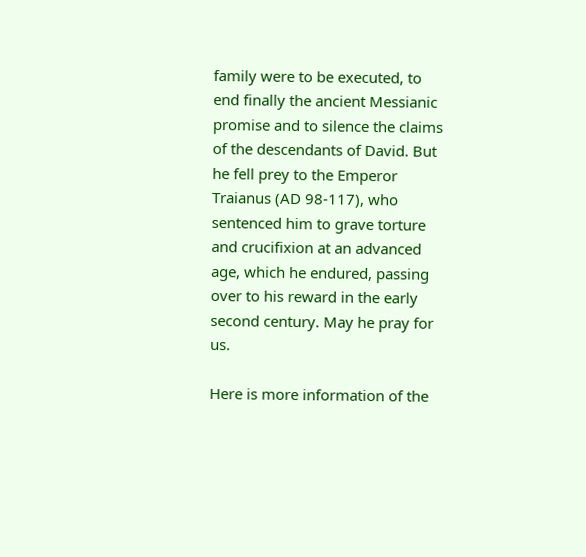family were to be executed, to end finally the ancient Messianic promise and to silence the claims of the descendants of David. But he fell prey to the Emperor Traianus (AD 98-117), who sentenced him to grave torture and crucifixion at an advanced age, which he endured, passing over to his reward in the early second century. May he pray for us.

Here is more information of the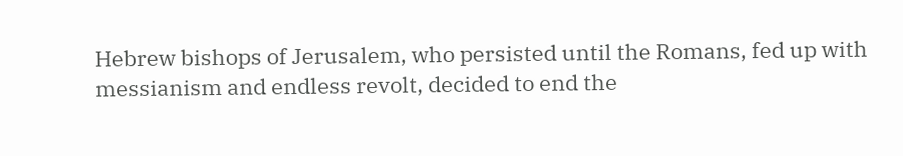Hebrew bishops of Jerusalem, who persisted until the Romans, fed up with messianism and endless revolt, decided to end the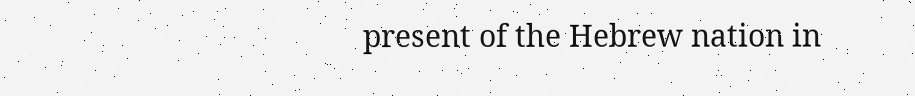present of the Hebrew nation in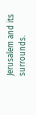Jerusalem and its surrounds.